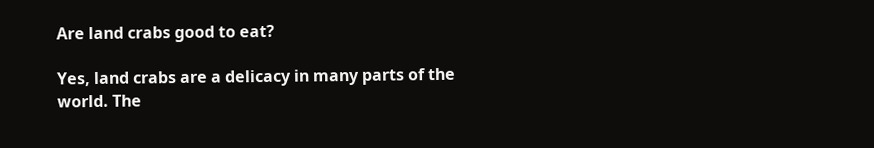Are land crabs good to eat?

Yes, land crabs are a delicacy in many parts of the world. The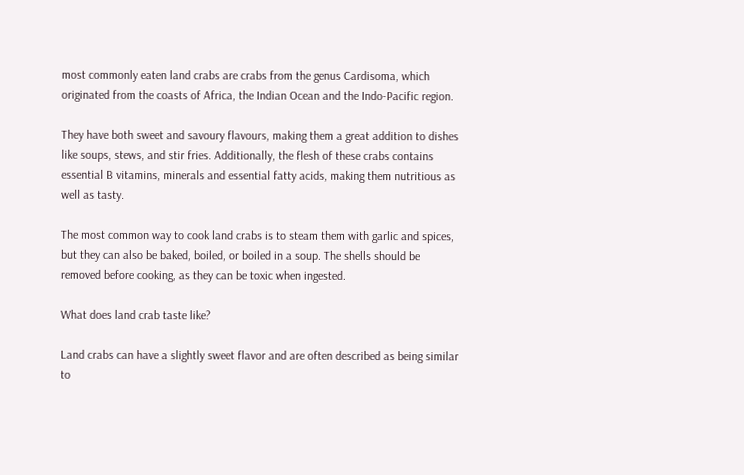most commonly eaten land crabs are crabs from the genus Cardisoma, which originated from the coasts of Africa, the Indian Ocean and the Indo-Pacific region.

They have both sweet and savoury flavours, making them a great addition to dishes like soups, stews, and stir fries. Additionally, the flesh of these crabs contains essential B vitamins, minerals and essential fatty acids, making them nutritious as well as tasty.

The most common way to cook land crabs is to steam them with garlic and spices, but they can also be baked, boiled, or boiled in a soup. The shells should be removed before cooking, as they can be toxic when ingested.

What does land crab taste like?

Land crabs can have a slightly sweet flavor and are often described as being similar to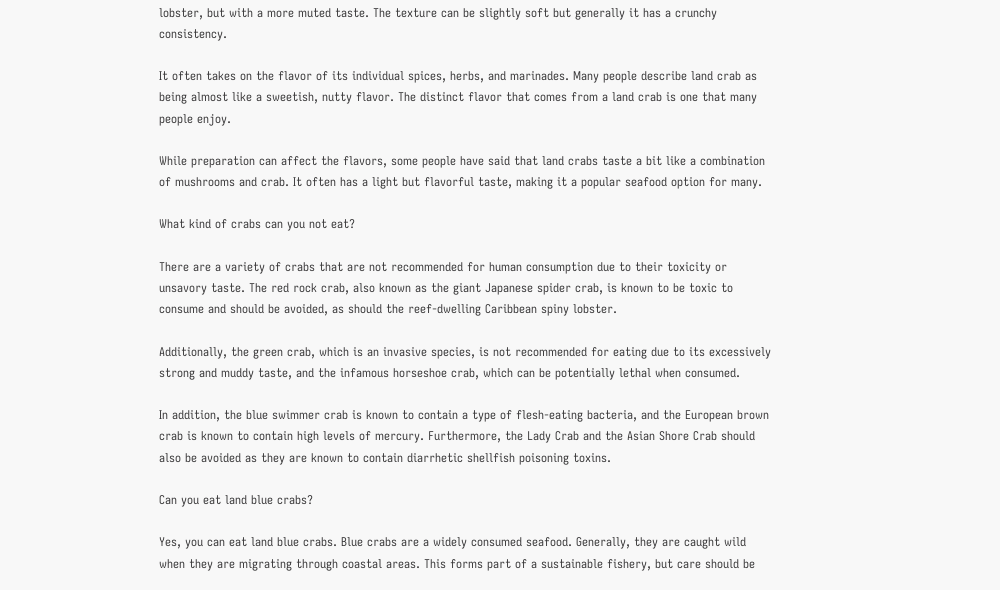lobster, but with a more muted taste. The texture can be slightly soft but generally it has a crunchy consistency.

It often takes on the flavor of its individual spices, herbs, and marinades. Many people describe land crab as being almost like a sweetish, nutty flavor. The distinct flavor that comes from a land crab is one that many people enjoy.

While preparation can affect the flavors, some people have said that land crabs taste a bit like a combination of mushrooms and crab. It often has a light but flavorful taste, making it a popular seafood option for many.

What kind of crabs can you not eat?

There are a variety of crabs that are not recommended for human consumption due to their toxicity or unsavory taste. The red rock crab, also known as the giant Japanese spider crab, is known to be toxic to consume and should be avoided, as should the reef-dwelling Caribbean spiny lobster.

Additionally, the green crab, which is an invasive species, is not recommended for eating due to its excessively strong and muddy taste, and the infamous horseshoe crab, which can be potentially lethal when consumed.

In addition, the blue swimmer crab is known to contain a type of flesh-eating bacteria, and the European brown crab is known to contain high levels of mercury. Furthermore, the Lady Crab and the Asian Shore Crab should also be avoided as they are known to contain diarrhetic shellfish poisoning toxins.

Can you eat land blue crabs?

Yes, you can eat land blue crabs. Blue crabs are a widely consumed seafood. Generally, they are caught wild when they are migrating through coastal areas. This forms part of a sustainable fishery, but care should be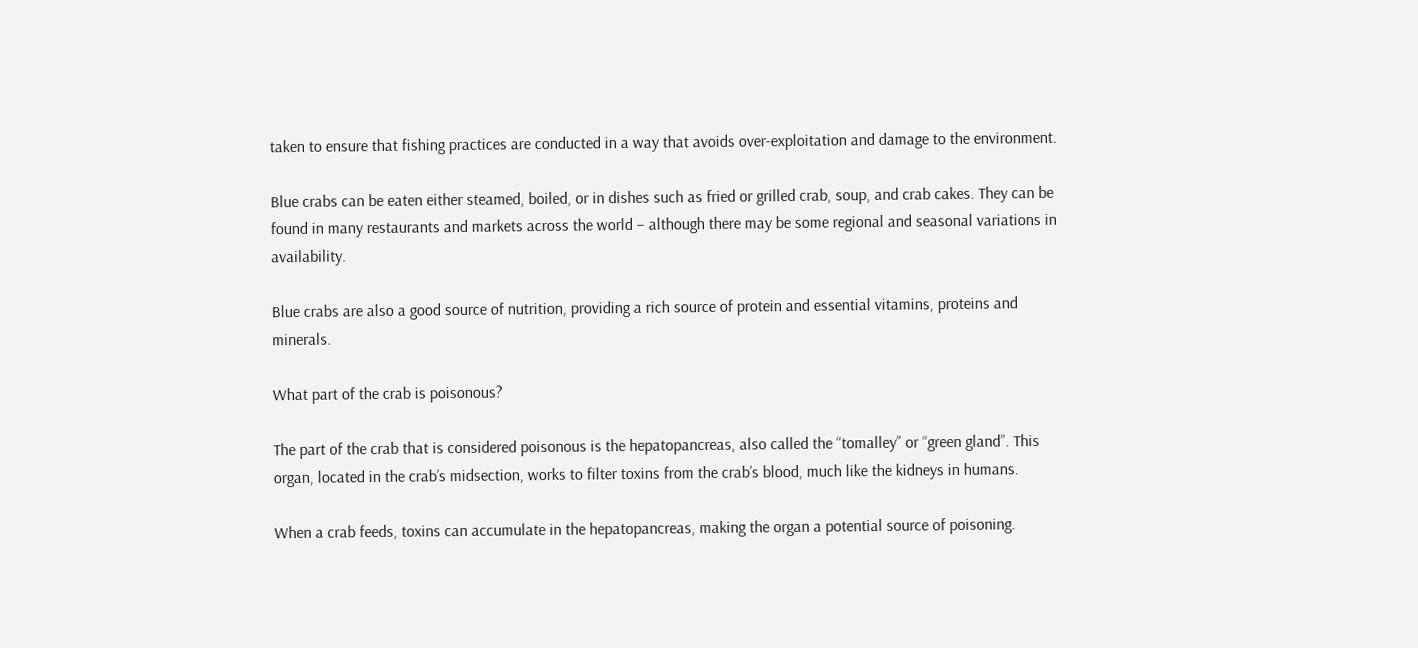taken to ensure that fishing practices are conducted in a way that avoids over-exploitation and damage to the environment.

Blue crabs can be eaten either steamed, boiled, or in dishes such as fried or grilled crab, soup, and crab cakes. They can be found in many restaurants and markets across the world – although there may be some regional and seasonal variations in availability.

Blue crabs are also a good source of nutrition, providing a rich source of protein and essential vitamins, proteins and minerals.

What part of the crab is poisonous?

The part of the crab that is considered poisonous is the hepatopancreas, also called the “tomalley” or “green gland”. This organ, located in the crab’s midsection, works to filter toxins from the crab’s blood, much like the kidneys in humans.

When a crab feeds, toxins can accumulate in the hepatopancreas, making the organ a potential source of poisoning.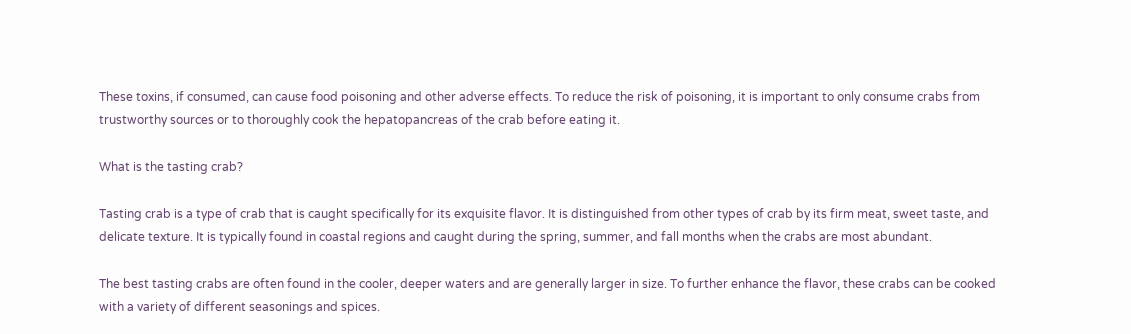These toxins, if consumed, can cause food poisoning and other adverse effects. To reduce the risk of poisoning, it is important to only consume crabs from trustworthy sources or to thoroughly cook the hepatopancreas of the crab before eating it.

What is the tasting crab?

Tasting crab is a type of crab that is caught specifically for its exquisite flavor. It is distinguished from other types of crab by its firm meat, sweet taste, and delicate texture. It is typically found in coastal regions and caught during the spring, summer, and fall months when the crabs are most abundant.

The best tasting crabs are often found in the cooler, deeper waters and are generally larger in size. To further enhance the flavor, these crabs can be cooked with a variety of different seasonings and spices.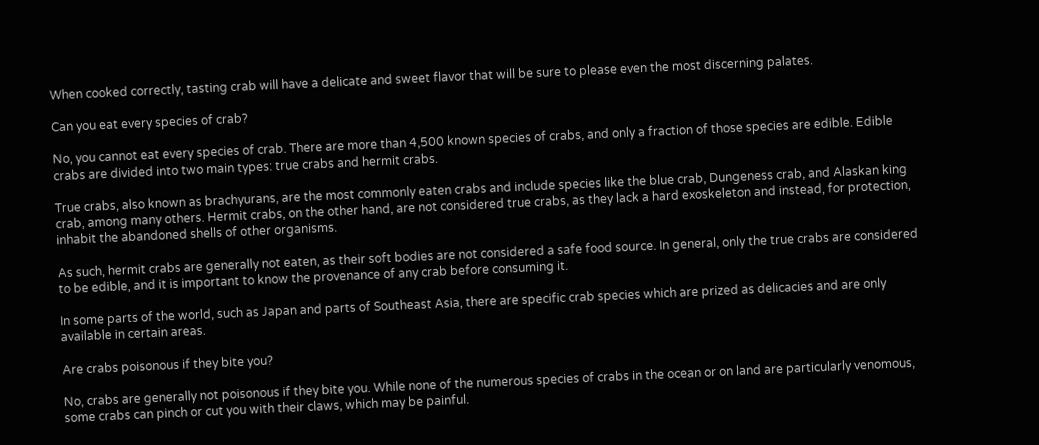When cooked correctly, tasting crab will have a delicate and sweet flavor that will be sure to please even the most discerning palates.

Can you eat every species of crab?

No, you cannot eat every species of crab. There are more than 4,500 known species of crabs, and only a fraction of those species are edible. Edible crabs are divided into two main types: true crabs and hermit crabs.

True crabs, also known as brachyurans, are the most commonly eaten crabs and include species like the blue crab, Dungeness crab, and Alaskan king crab, among many others. Hermit crabs, on the other hand, are not considered true crabs, as they lack a hard exoskeleton and instead, for protection, inhabit the abandoned shells of other organisms.

As such, hermit crabs are generally not eaten, as their soft bodies are not considered a safe food source. In general, only the true crabs are considered to be edible, and it is important to know the provenance of any crab before consuming it.

In some parts of the world, such as Japan and parts of Southeast Asia, there are specific crab species which are prized as delicacies and are only available in certain areas.

Are crabs poisonous if they bite you?

No, crabs are generally not poisonous if they bite you. While none of the numerous species of crabs in the ocean or on land are particularly venomous, some crabs can pinch or cut you with their claws, which may be painful.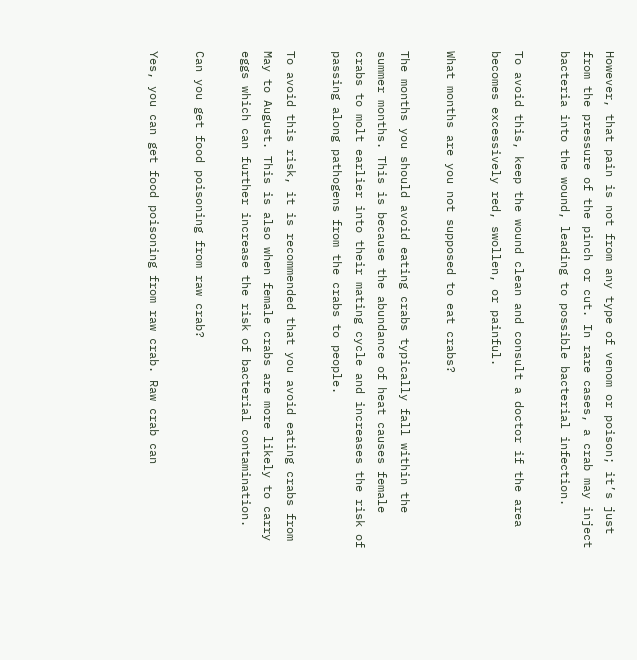However, that pain is not from any type of venom or poison; it’s just from the pressure of the pinch or cut. In rare cases, a crab may inject bacteria into the wound, leading to possible bacterial infection.

To avoid this, keep the wound clean and consult a doctor if the area becomes excessively red, swollen, or painful.

What months are you not supposed to eat crabs?

The months you should avoid eating crabs typically fall within the summer months. This is because the abundance of heat causes female crabs to molt earlier into their mating cycle and increases the risk of passing along pathogens from the crabs to people.

To avoid this risk, it is recommended that you avoid eating crabs from May to August. This is also when female crabs are more likely to carry eggs which can further increase the risk of bacterial contamination.

Can you get food poisoning from raw crab?

Yes, you can get food poisoning from raw crab. Raw crab can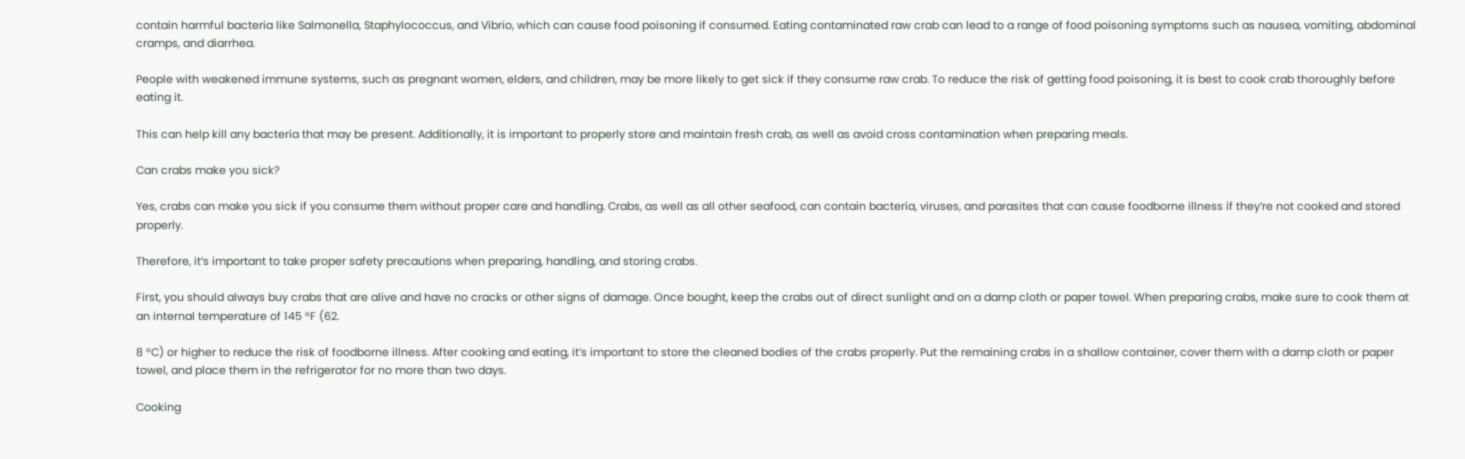contain harmful bacteria like Salmonella, Staphylococcus, and Vibrio, which can cause food poisoning if consumed. Eating contaminated raw crab can lead to a range of food poisoning symptoms such as nausea, vomiting, abdominal cramps, and diarrhea.

People with weakened immune systems, such as pregnant women, elders, and children, may be more likely to get sick if they consume raw crab. To reduce the risk of getting food poisoning, it is best to cook crab thoroughly before eating it.

This can help kill any bacteria that may be present. Additionally, it is important to properly store and maintain fresh crab, as well as avoid cross contamination when preparing meals.

Can crabs make you sick?

Yes, crabs can make you sick if you consume them without proper care and handling. Crabs, as well as all other seafood, can contain bacteria, viruses, and parasites that can cause foodborne illness if they’re not cooked and stored properly.

Therefore, it’s important to take proper safety precautions when preparing, handling, and storing crabs.

First, you should always buy crabs that are alive and have no cracks or other signs of damage. Once bought, keep the crabs out of direct sunlight and on a damp cloth or paper towel. When preparing crabs, make sure to cook them at an internal temperature of 145 °F (62.

8 °C) or higher to reduce the risk of foodborne illness. After cooking and eating, it’s important to store the cleaned bodies of the crabs properly. Put the remaining crabs in a shallow container, cover them with a damp cloth or paper towel, and place them in the refrigerator for no more than two days.

Cooking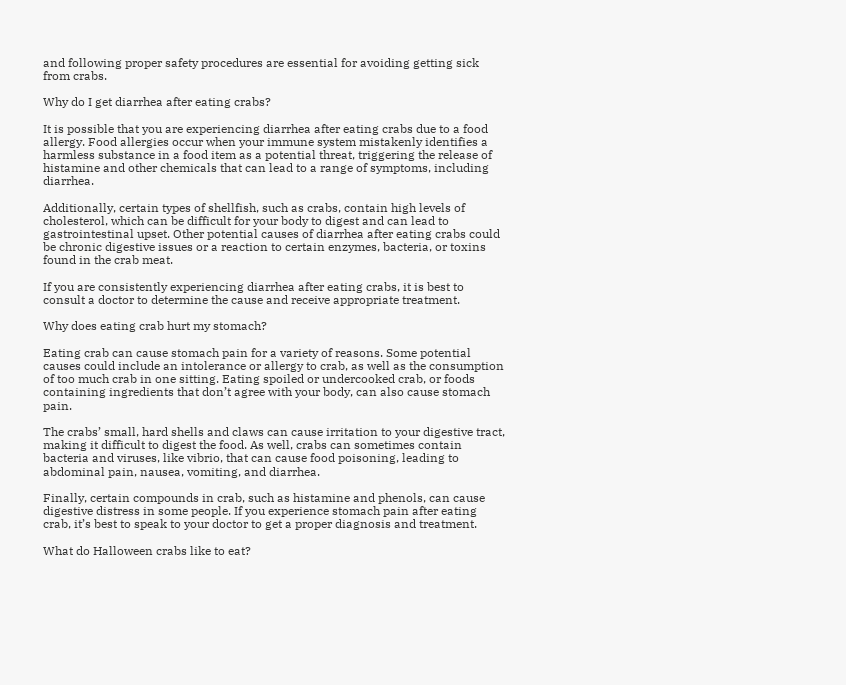and following proper safety procedures are essential for avoiding getting sick from crabs.

Why do I get diarrhea after eating crabs?

It is possible that you are experiencing diarrhea after eating crabs due to a food allergy. Food allergies occur when your immune system mistakenly identifies a harmless substance in a food item as a potential threat, triggering the release of histamine and other chemicals that can lead to a range of symptoms, including diarrhea.

Additionally, certain types of shellfish, such as crabs, contain high levels of cholesterol, which can be difficult for your body to digest and can lead to gastrointestinal upset. Other potential causes of diarrhea after eating crabs could be chronic digestive issues or a reaction to certain enzymes, bacteria, or toxins found in the crab meat.

If you are consistently experiencing diarrhea after eating crabs, it is best to consult a doctor to determine the cause and receive appropriate treatment.

Why does eating crab hurt my stomach?

Eating crab can cause stomach pain for a variety of reasons. Some potential causes could include an intolerance or allergy to crab, as well as the consumption of too much crab in one sitting. Eating spoiled or undercooked crab, or foods containing ingredients that don’t agree with your body, can also cause stomach pain.

The crabs’ small, hard shells and claws can cause irritation to your digestive tract, making it difficult to digest the food. As well, crabs can sometimes contain bacteria and viruses, like vibrio, that can cause food poisoning, leading to abdominal pain, nausea, vomiting, and diarrhea.

Finally, certain compounds in crab, such as histamine and phenols, can cause digestive distress in some people. If you experience stomach pain after eating crab, it’s best to speak to your doctor to get a proper diagnosis and treatment.

What do Halloween crabs like to eat?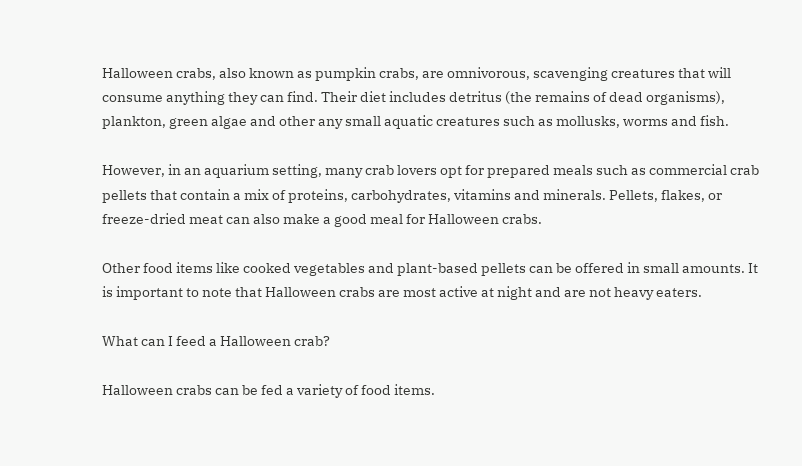Halloween crabs, also known as pumpkin crabs, are omnivorous, scavenging creatures that will consume anything they can find. Their diet includes detritus (the remains of dead organisms), plankton, green algae and other any small aquatic creatures such as mollusks, worms and fish.

However, in an aquarium setting, many crab lovers opt for prepared meals such as commercial crab pellets that contain a mix of proteins, carbohydrates, vitamins and minerals. Pellets, flakes, or freeze-dried meat can also make a good meal for Halloween crabs.

Other food items like cooked vegetables and plant-based pellets can be offered in small amounts. It is important to note that Halloween crabs are most active at night and are not heavy eaters.

What can I feed a Halloween crab?

Halloween crabs can be fed a variety of food items.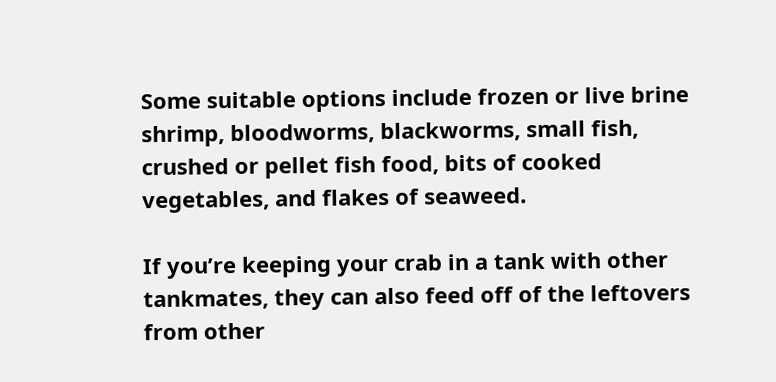Some suitable options include frozen or live brine shrimp, bloodworms, blackworms, small fish, crushed or pellet fish food, bits of cooked vegetables, and flakes of seaweed.

If you’re keeping your crab in a tank with other tankmates, they can also feed off of the leftovers from other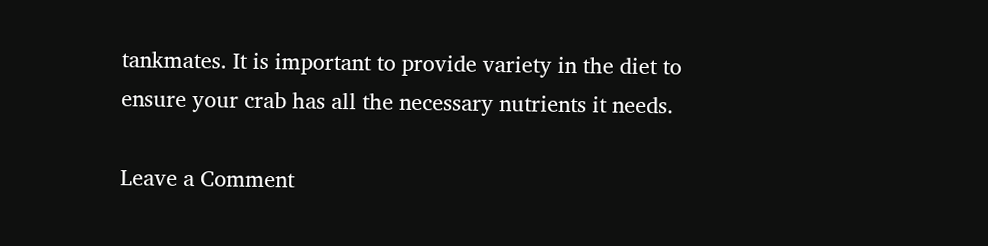tankmates. It is important to provide variety in the diet to ensure your crab has all the necessary nutrients it needs.

Leave a Comment